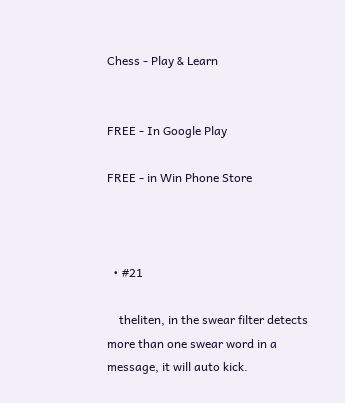Chess - Play & Learn


FREE - In Google Play

FREE - in Win Phone Store



  • #21

    theliten, in the swear filter detects more than one swear word in a message, it will auto kick.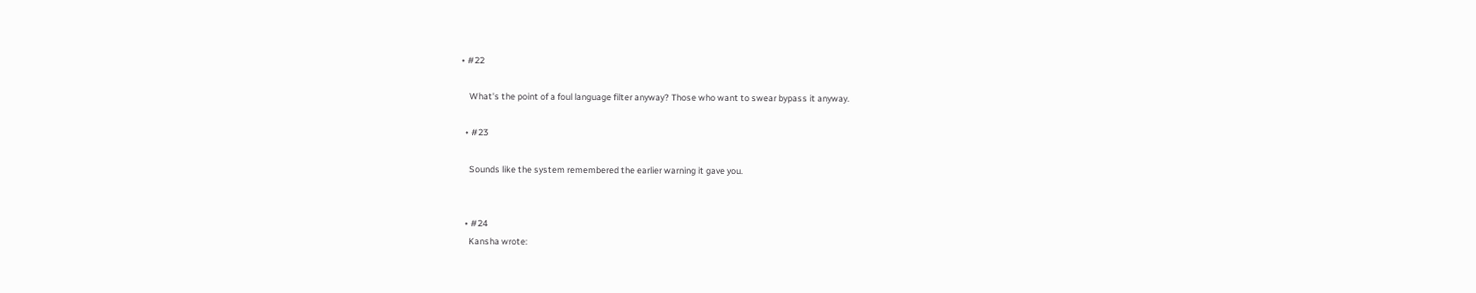• #22

    What's the point of a foul language filter anyway? Those who want to swear bypass it anyway.

  • #23

    Sounds like the system remembered the earlier warning it gave you.


  • #24
    Kansha wrote: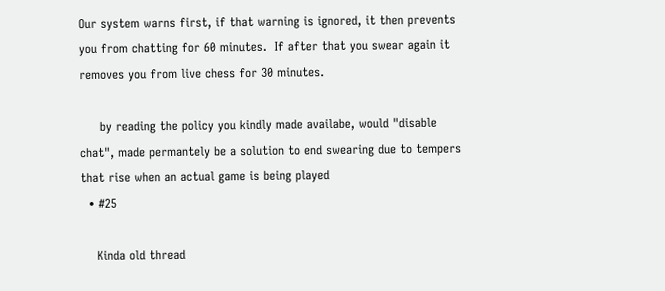Our system warns first, if that warning is ignored, it then prevents you from chatting for 60 minutes.  If after that you swear again it removes you from live chess for 30 minutes.

     by reading the policy you kindly made availabe, would "disable chat", made permantely be a solution to end swearing due to tempers that rise when an actual game is being played
  • #25

    Kinda old thread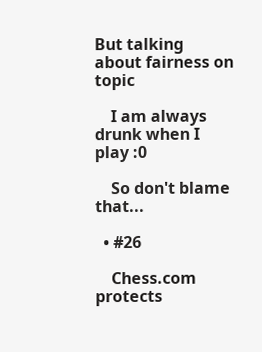But talking about fairness on topic

    I am always drunk when I play :0

    So don't blame that...

  • #26

    Chess.com protects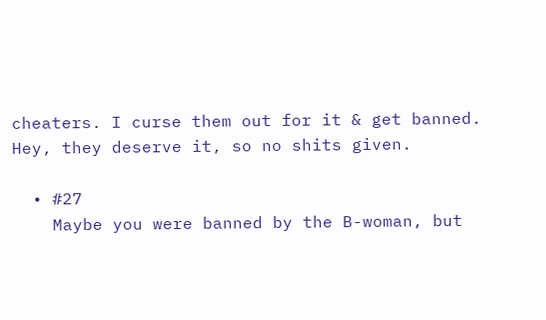cheaters. I curse them out for it & get banned. Hey, they deserve it, so no shits given.

  • #27
    Maybe you were banned by the B-woman, but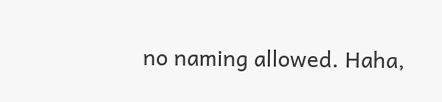no naming allowed. Haha,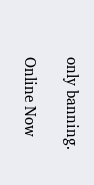only banning.

Online Now